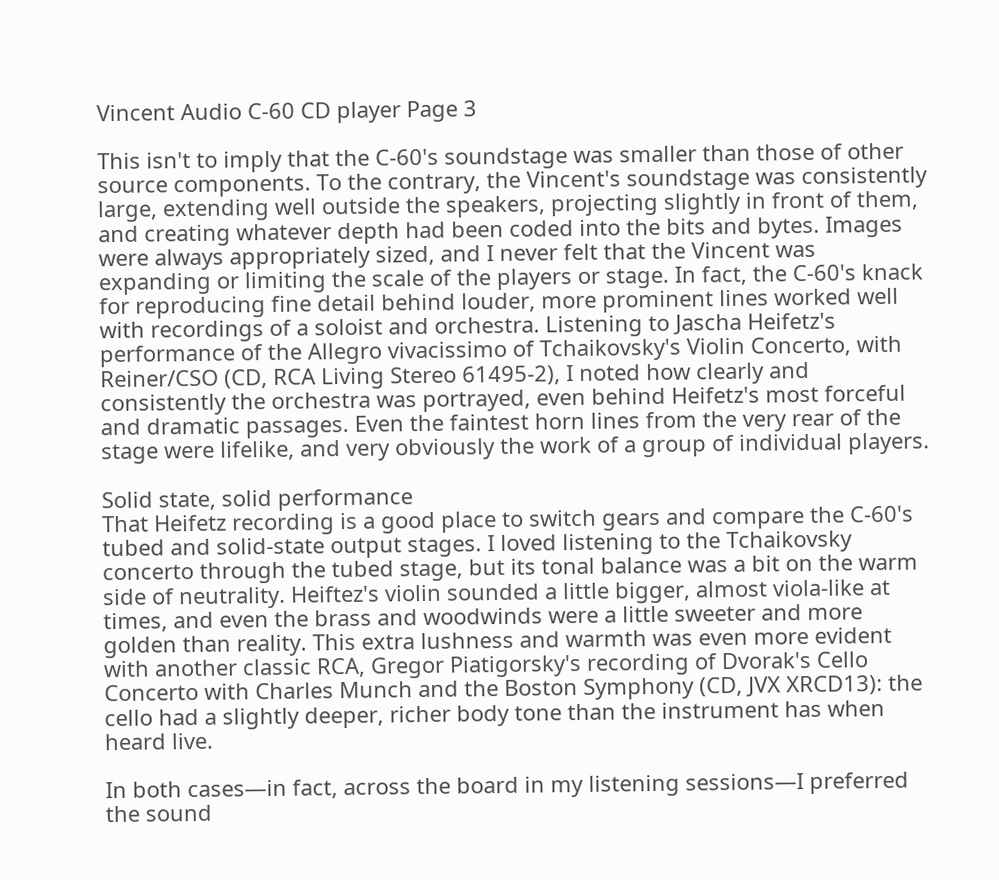Vincent Audio C-60 CD player Page 3

This isn't to imply that the C-60's soundstage was smaller than those of other source components. To the contrary, the Vincent's soundstage was consistently large, extending well outside the speakers, projecting slightly in front of them, and creating whatever depth had been coded into the bits and bytes. Images were always appropriately sized, and I never felt that the Vincent was expanding or limiting the scale of the players or stage. In fact, the C-60's knack for reproducing fine detail behind louder, more prominent lines worked well with recordings of a soloist and orchestra. Listening to Jascha Heifetz's performance of the Allegro vivacissimo of Tchaikovsky's Violin Concerto, with Reiner/CSO (CD, RCA Living Stereo 61495-2), I noted how clearly and consistently the orchestra was portrayed, even behind Heifetz's most forceful and dramatic passages. Even the faintest horn lines from the very rear of the stage were lifelike, and very obviously the work of a group of individual players.

Solid state, solid performance
That Heifetz recording is a good place to switch gears and compare the C-60's tubed and solid-state output stages. I loved listening to the Tchaikovsky concerto through the tubed stage, but its tonal balance was a bit on the warm side of neutrality. Heiftez's violin sounded a little bigger, almost viola-like at times, and even the brass and woodwinds were a little sweeter and more golden than reality. This extra lushness and warmth was even more evident with another classic RCA, Gregor Piatigorsky's recording of Dvorak's Cello Concerto with Charles Munch and the Boston Symphony (CD, JVX XRCD13): the cello had a slightly deeper, richer body tone than the instrument has when heard live.

In both cases—in fact, across the board in my listening sessions—I preferred the sound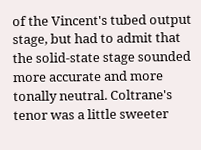of the Vincent's tubed output stage, but had to admit that the solid-state stage sounded more accurate and more tonally neutral. Coltrane's tenor was a little sweeter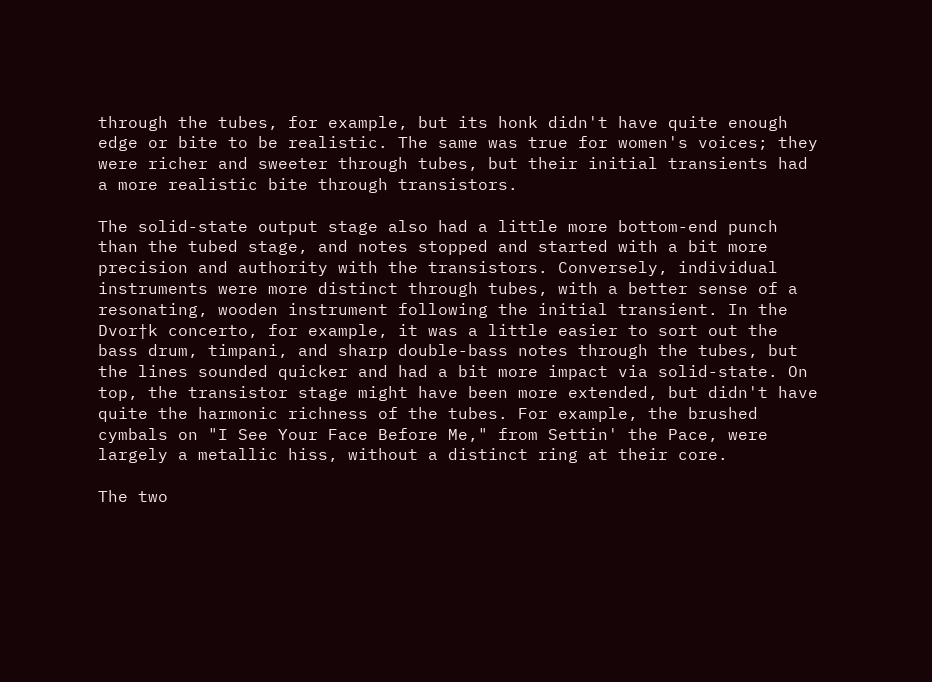through the tubes, for example, but its honk didn't have quite enough edge or bite to be realistic. The same was true for women's voices; they were richer and sweeter through tubes, but their initial transients had a more realistic bite through transistors.

The solid-state output stage also had a little more bottom-end punch than the tubed stage, and notes stopped and started with a bit more precision and authority with the transistors. Conversely, individual instruments were more distinct through tubes, with a better sense of a resonating, wooden instrument following the initial transient. In the Dvor†k concerto, for example, it was a little easier to sort out the bass drum, timpani, and sharp double-bass notes through the tubes, but the lines sounded quicker and had a bit more impact via solid-state. On top, the transistor stage might have been more extended, but didn't have quite the harmonic richness of the tubes. For example, the brushed cymbals on "I See Your Face Before Me," from Settin' the Pace, were largely a metallic hiss, without a distinct ring at their core.

The two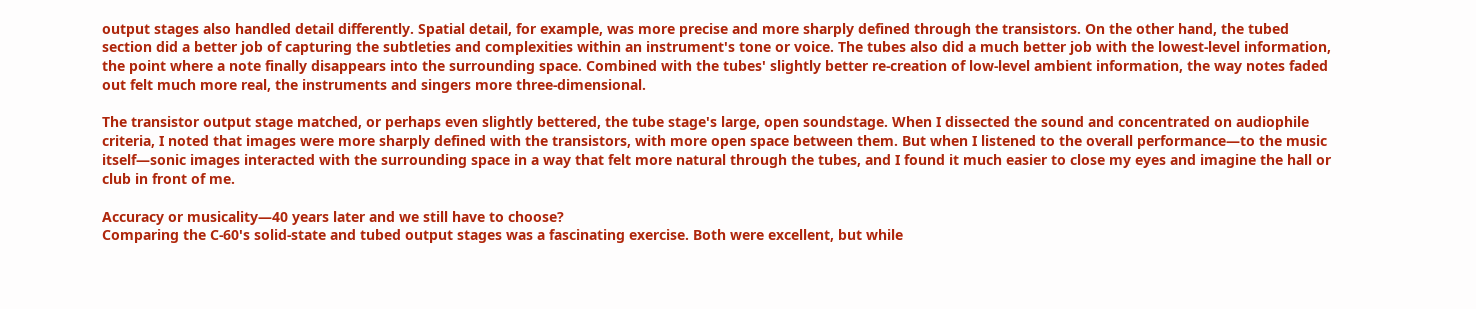output stages also handled detail differently. Spatial detail, for example, was more precise and more sharply defined through the transistors. On the other hand, the tubed section did a better job of capturing the subtleties and complexities within an instrument's tone or voice. The tubes also did a much better job with the lowest-level information, the point where a note finally disappears into the surrounding space. Combined with the tubes' slightly better re-creation of low-level ambient information, the way notes faded out felt much more real, the instruments and singers more three-dimensional.

The transistor output stage matched, or perhaps even slightly bettered, the tube stage's large, open soundstage. When I dissected the sound and concentrated on audiophile criteria, I noted that images were more sharply defined with the transistors, with more open space between them. But when I listened to the overall performance—to the music itself—sonic images interacted with the surrounding space in a way that felt more natural through the tubes, and I found it much easier to close my eyes and imagine the hall or club in front of me.

Accuracy or musicality—40 years later and we still have to choose?
Comparing the C-60's solid-state and tubed output stages was a fascinating exercise. Both were excellent, but while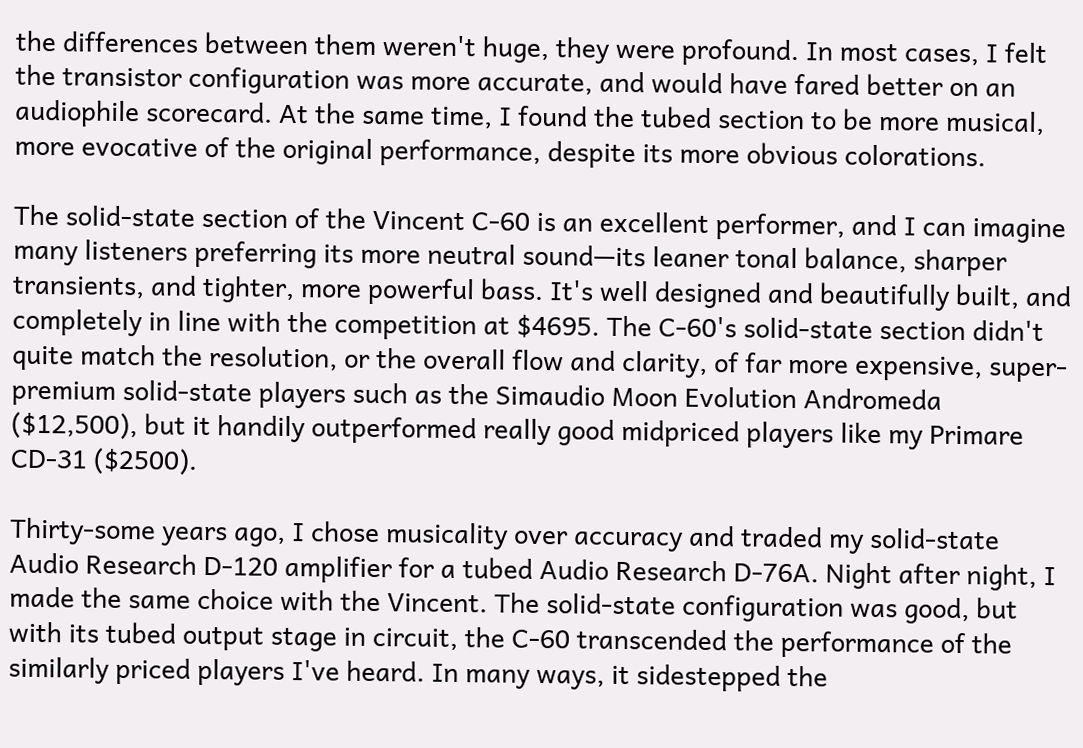the differences between them weren't huge, they were profound. In most cases, I felt the transistor configuration was more accurate, and would have fared better on an audiophile scorecard. At the same time, I found the tubed section to be more musical, more evocative of the original performance, despite its more obvious colorations.

The solid-state section of the Vincent C-60 is an excellent performer, and I can imagine many listeners preferring its more neutral sound—its leaner tonal balance, sharper transients, and tighter, more powerful bass. It's well designed and beautifully built, and completely in line with the competition at $4695. The C-60's solid-state section didn't quite match the resolution, or the overall flow and clarity, of far more expensive, super-premium solid-state players such as the Simaudio Moon Evolution Andromeda ($12,500), but it handily outperformed really good midpriced players like my Primare CD-31 ($2500).

Thirty-some years ago, I chose musicality over accuracy and traded my solid-state Audio Research D-120 amplifier for a tubed Audio Research D-76A. Night after night, I made the same choice with the Vincent. The solid-state configuration was good, but with its tubed output stage in circuit, the C-60 transcended the performance of the similarly priced players I've heard. In many ways, it sidestepped the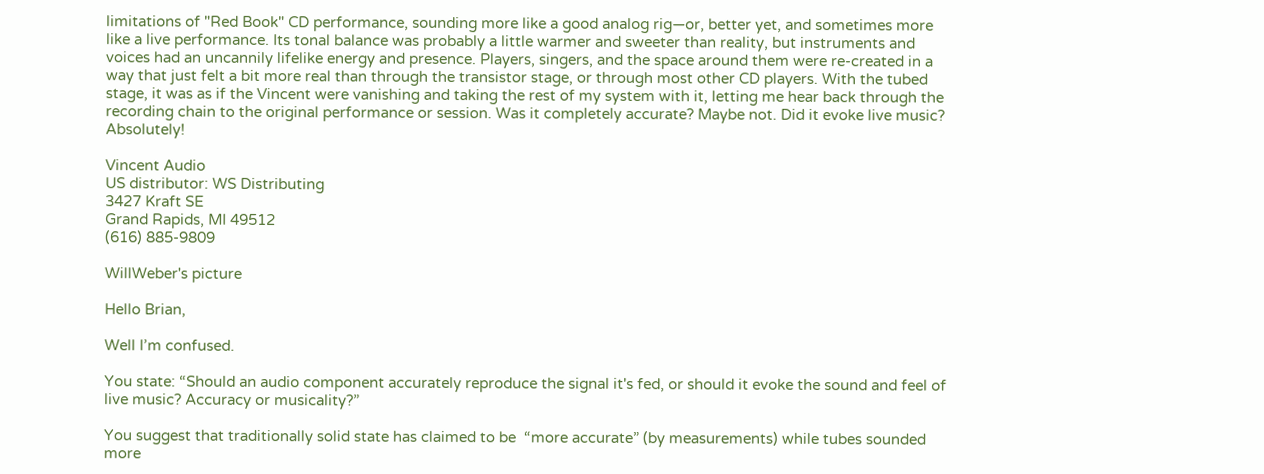limitations of "Red Book" CD performance, sounding more like a good analog rig—or, better yet, and sometimes more like a live performance. Its tonal balance was probably a little warmer and sweeter than reality, but instruments and voices had an uncannily lifelike energy and presence. Players, singers, and the space around them were re-created in a way that just felt a bit more real than through the transistor stage, or through most other CD players. With the tubed stage, it was as if the Vincent were vanishing and taking the rest of my system with it, letting me hear back through the recording chain to the original performance or session. Was it completely accurate? Maybe not. Did it evoke live music? Absolutely!

Vincent Audio
US distributor: WS Distributing
3427 Kraft SE
Grand Rapids, MI 49512
(616) 885-9809

WillWeber's picture

Hello Brian,

Well I’m confused.

You state: “Should an audio component accurately reproduce the signal it's fed, or should it evoke the sound and feel of live music? Accuracy or musicality?”

You suggest that traditionally solid state has claimed to be  “more accurate” (by measurements) while tubes sounded more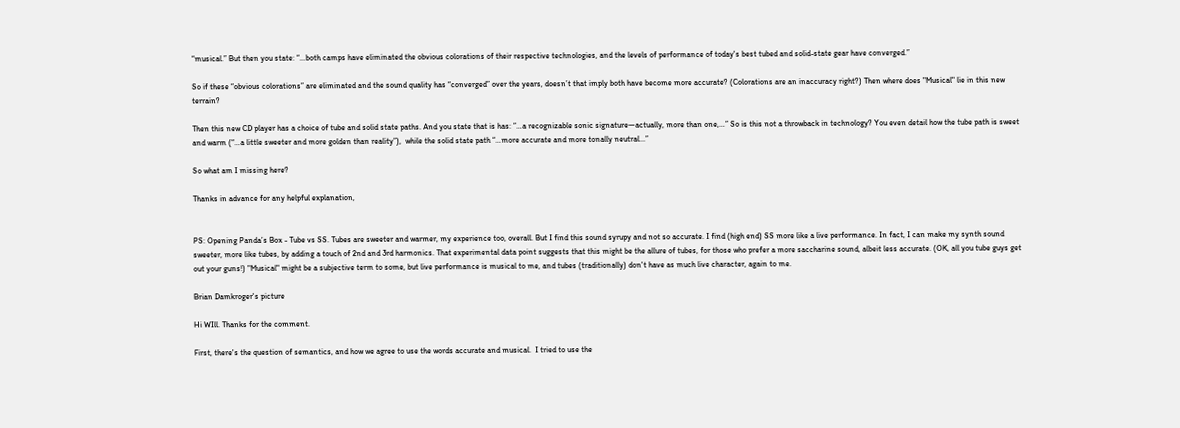“musical.” But then you state: “…both camps have eliminated the obvious colorations of their respective technologies, and the levels of performance of today's best tubed and solid-state gear have converged.”

So if these “obvious colorations” are eliminated and the sound quality has “converged” over the years, doesn’t that imply both have become more accurate? (Colorations are an inaccuracy right?) Then where does "Musical" lie in this new terrain?

Then this new CD player has a choice of tube and solid state paths. And you state that is has: ”…a recognizable sonic signature—actually, more than one,…” So is this not a throwback in technology? You even detail how the tube path is sweet and warm (“…a little sweeter and more golden than reality”),  while the solid state path “…more accurate and more tonally neutral...”

So what am I missing here?

Thanks in advance for any helpful explanation,


PS: Opening Panda’s Box - Tube vs SS. Tubes are sweeter and warmer, my experience too, overall. But I find this sound syrupy and not so accurate. I find (high end) SS more like a live performance. In fact, I can make my synth sound sweeter, more like tubes, by adding a touch of 2nd and 3rd harmonics. That experimental data point suggests that this might be the allure of tubes, for those who prefer a more saccharine sound, albeit less accurate. (OK, all you tube guys get out your guns!) "Musical" might be a subjective term to some, but live performance is musical to me, and tubes (traditionally) don't have as much live character, again to me.

Brian Damkroger's picture

Hi WIll. Thanks for the comment.

First, there's the question of semantics, and how we agree to use the words accurate and musical.  I tried to use the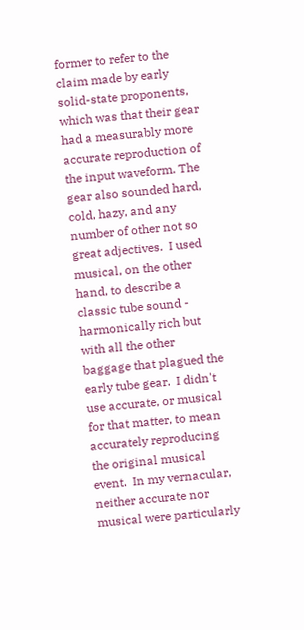former to refer to the claim made by early solid-state proponents, which was that their gear had a measurably more accurate reproduction of the input waveform. The gear also sounded hard, cold, hazy, and any number of other not so great adjectives.  I used musical, on the other hand, to describe a classic tube sound - harmonically rich but with all the other baggage that plagued the early tube gear.  I didn't use accurate, or musical for that matter, to mean accurately reproducing the original musical event.  In my vernacular, neither accurate nor musical were particularly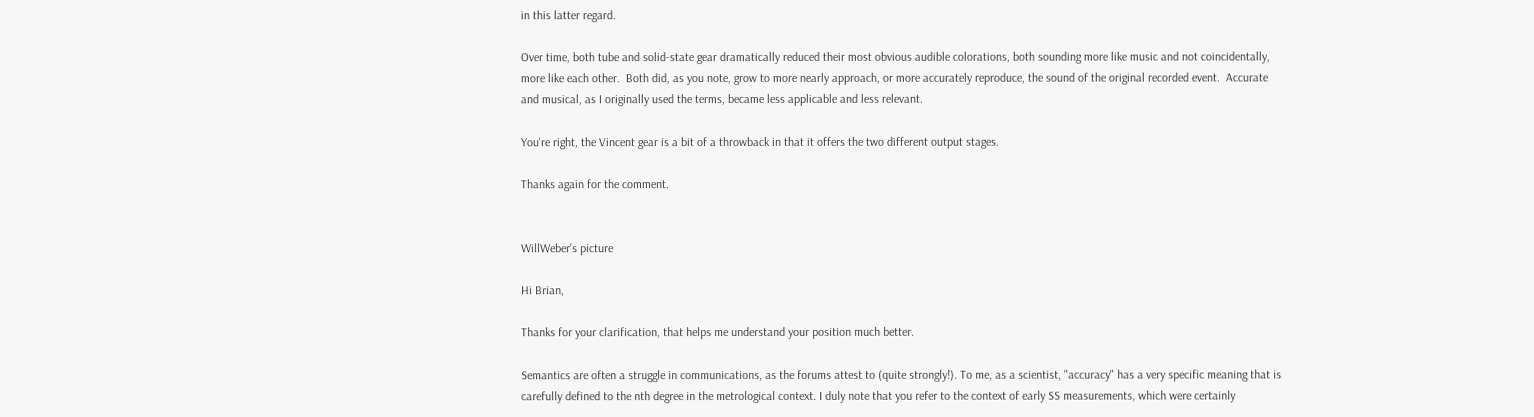in this latter regard.

Over time, both tube and solid-state gear dramatically reduced their most obvious audible colorations, both sounding more like music and not coincidentally, more like each other.  Both did, as you note, grow to more nearly approach, or more accurately reproduce, the sound of the original recorded event.  Accurate and musical, as I originally used the terms, became less applicable and less relevant.

You're right, the Vincent gear is a bit of a throwback in that it offers the two different output stages.

Thanks again for the comment.


WillWeber's picture

Hi Brian,

Thanks for your clarification, that helps me understand your position much better.

Semantics are often a struggle in communications, as the forums attest to (quite strongly!). To me, as a scientist, "accuracy" has a very specific meaning that is carefully defined to the nth degree in the metrological context. I duly note that you refer to the context of early SS measurements, which were certainly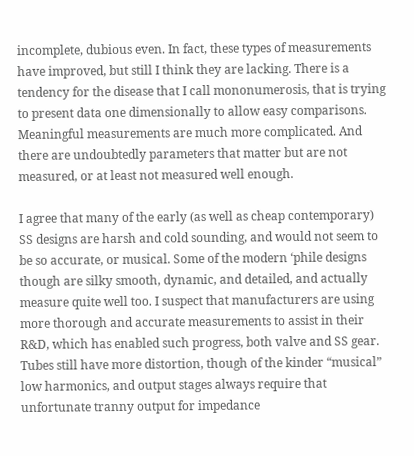incomplete, dubious even. In fact, these types of measurements have improved, but still I think they are lacking. There is a tendency for the disease that I call mononumerosis, that is trying to present data one dimensionally to allow easy comparisons. Meaningful measurements are much more complicated. And there are undoubtedly parameters that matter but are not measured, or at least not measured well enough.

I agree that many of the early (as well as cheap contemporary) SS designs are harsh and cold sounding, and would not seem to be so accurate, or musical. Some of the modern ‘phile designs though are silky smooth, dynamic, and detailed, and actually measure quite well too. I suspect that manufacturers are using more thorough and accurate measurements to assist in their R&D, which has enabled such progress, both valve and SS gear. Tubes still have more distortion, though of the kinder “musical” low harmonics, and output stages always require that unfortunate tranny output for impedance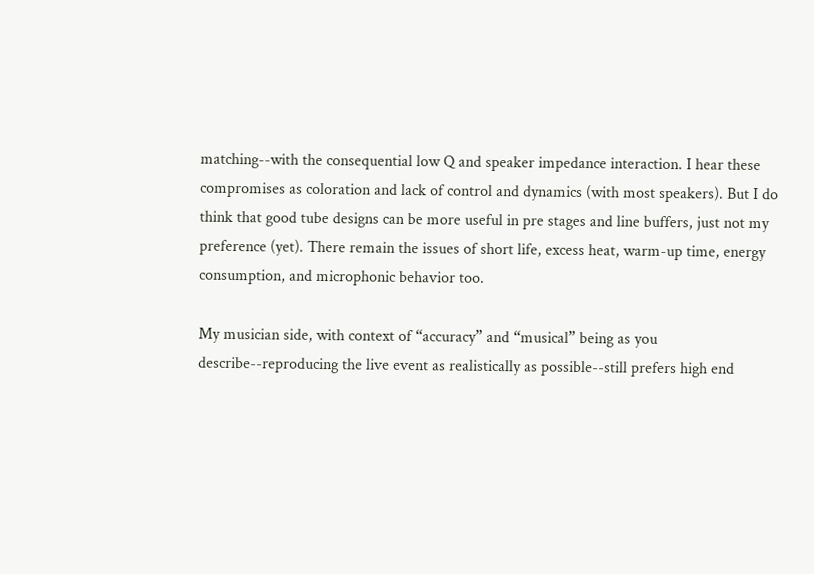matching--with the consequential low Q and speaker impedance interaction. I hear these compromises as coloration and lack of control and dynamics (with most speakers). But I do think that good tube designs can be more useful in pre stages and line buffers, just not my preference (yet). There remain the issues of short life, excess heat, warm-up time, energy consumption, and microphonic behavior too.

My musician side, with context of “accuracy” and “musical” being as you describe--reproducing the live event as realistically as possible--still prefers high end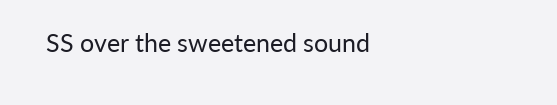SS over the sweetened sound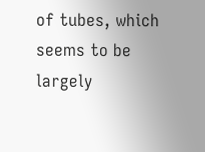of tubes, which seems to be largely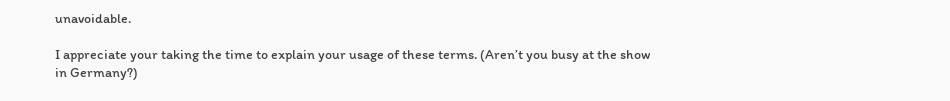unavoidable.

I appreciate your taking the time to explain your usage of these terms. (Aren’t you busy at the show in Germany?)